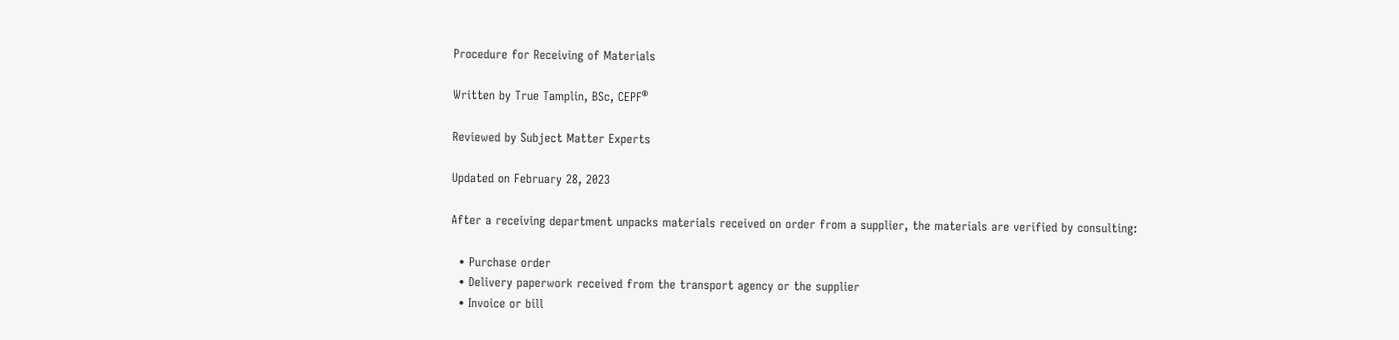Procedure for Receiving of Materials

Written by True Tamplin, BSc, CEPF®

Reviewed by Subject Matter Experts

Updated on February 28, 2023

After a receiving department unpacks materials received on order from a supplier, the materials are verified by consulting:

  • Purchase order
  • Delivery paperwork received from the transport agency or the supplier
  • Invoice or bill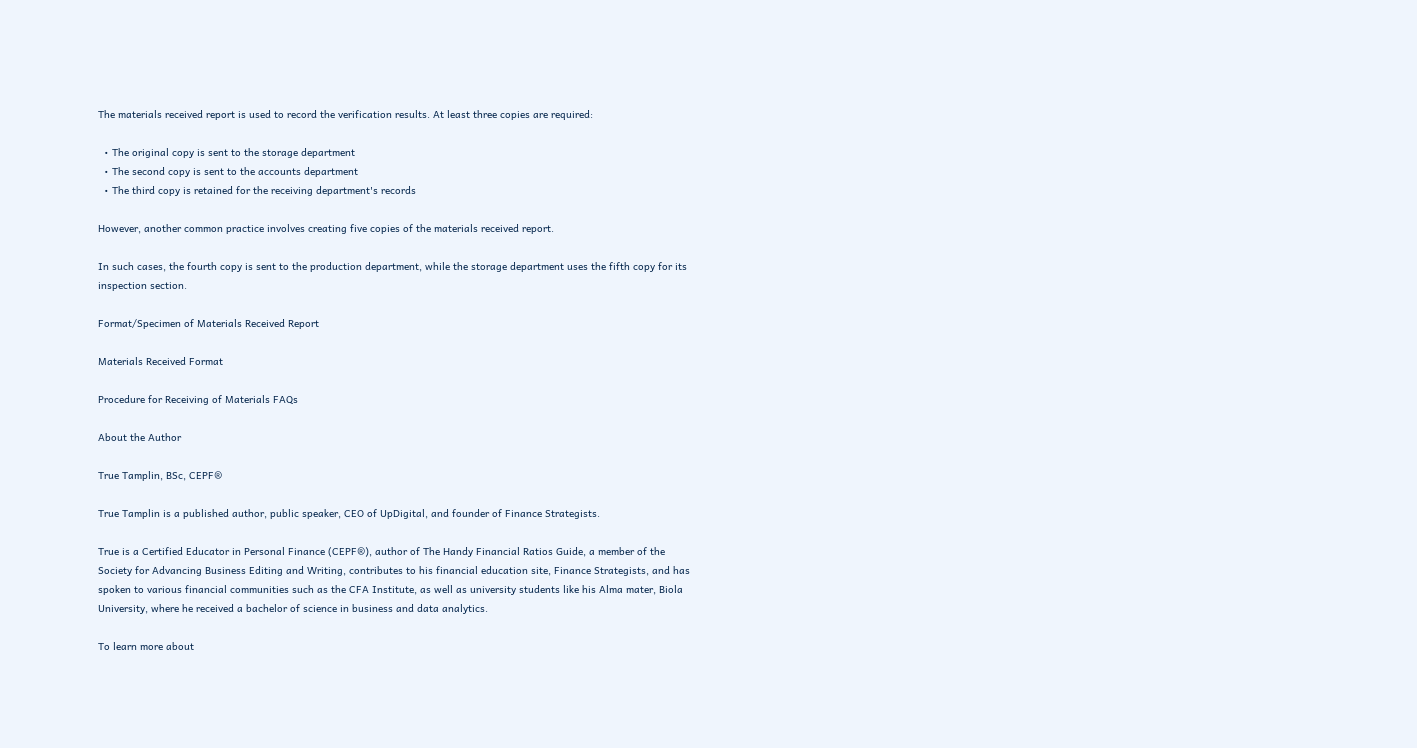The materials received report is used to record the verification results. At least three copies are required:

  • The original copy is sent to the storage department
  • The second copy is sent to the accounts department
  • The third copy is retained for the receiving department's records

However, another common practice involves creating five copies of the materials received report.

In such cases, the fourth copy is sent to the production department, while the storage department uses the fifth copy for its inspection section.

Format/Specimen of Materials Received Report

Materials Received Format

Procedure for Receiving of Materials FAQs

About the Author

True Tamplin, BSc, CEPF®

True Tamplin is a published author, public speaker, CEO of UpDigital, and founder of Finance Strategists.

True is a Certified Educator in Personal Finance (CEPF®), author of The Handy Financial Ratios Guide, a member of the Society for Advancing Business Editing and Writing, contributes to his financial education site, Finance Strategists, and has spoken to various financial communities such as the CFA Institute, as well as university students like his Alma mater, Biola University, where he received a bachelor of science in business and data analytics.

To learn more about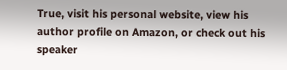True, visit his personal website, view his author profile on Amazon, or check out his speaker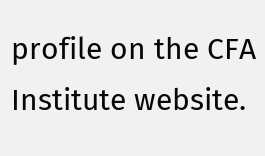profile on the CFA Institute website.